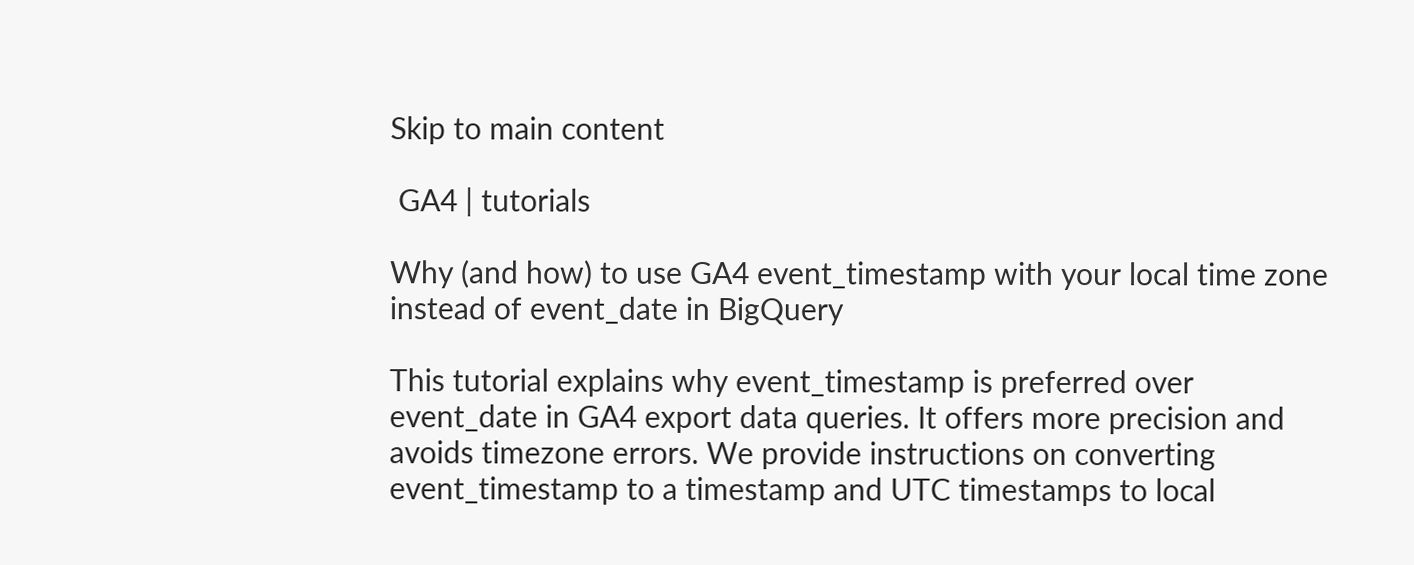Skip to main content

 GA4 | tutorials

Why (and how) to use GA4 event_timestamp with your local time zone instead of event_date in BigQuery

This tutorial explains why event_timestamp is preferred over event_date in GA4 export data queries. It offers more precision and avoids timezone errors. We provide instructions on converting event_timestamp to a timestamp and UTC timestamps to local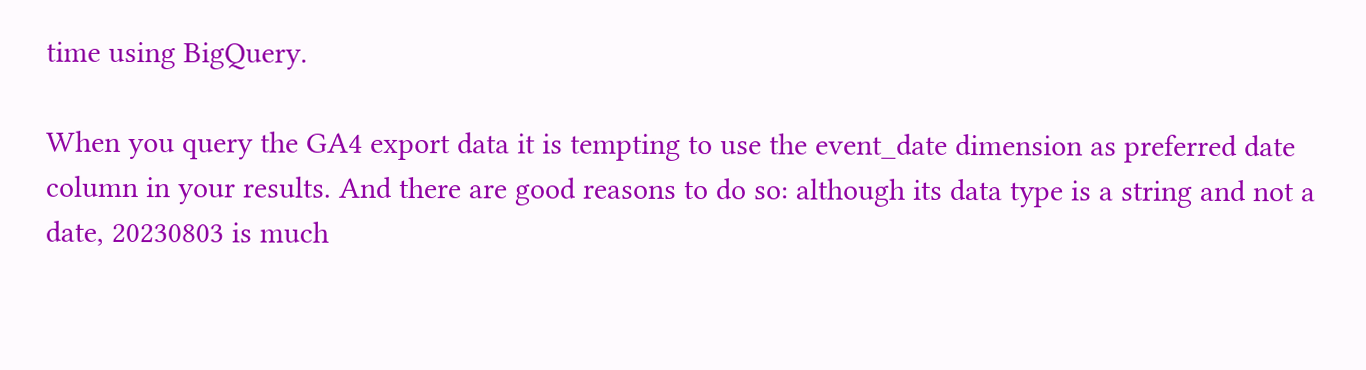time using BigQuery.

When you query the GA4 export data it is tempting to use the event_date dimension as preferred date column in your results. And there are good reasons to do so: although its data type is a string and not a date, 20230803 is much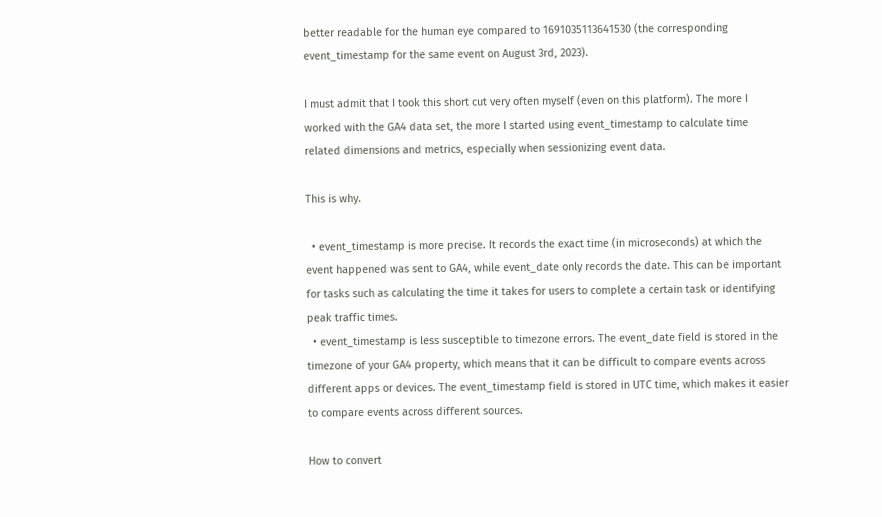better readable for the human eye compared to 1691035113641530 (the corresponding event_timestamp for the same event on August 3rd, 2023).

I must admit that I took this short cut very often myself (even on this platform). The more I worked with the GA4 data set, the more I started using event_timestamp to calculate time related dimensions and metrics, especially when sessionizing event data.

This is why.

  • event_timestamp is more precise. It records the exact time (in microseconds) at which the event happened was sent to GA4, while event_date only records the date. This can be important for tasks such as calculating the time it takes for users to complete a certain task or identifying peak traffic times.
  • event_timestamp is less susceptible to timezone errors. The event_date field is stored in the timezone of your GA4 property, which means that it can be difficult to compare events across different apps or devices. The event_timestamp field is stored in UTC time, which makes it easier to compare events across different sources.

How to convert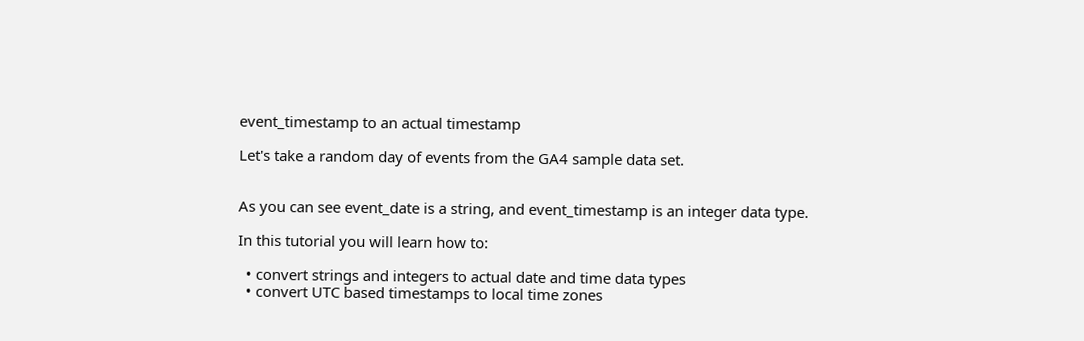event_timestamp to an actual timestamp

Let's take a random day of events from the GA4 sample data set.


As you can see event_date is a string, and event_timestamp is an integer data type.

In this tutorial you will learn how to:

  • convert strings and integers to actual date and time data types
  • convert UTC based timestamps to local time zones